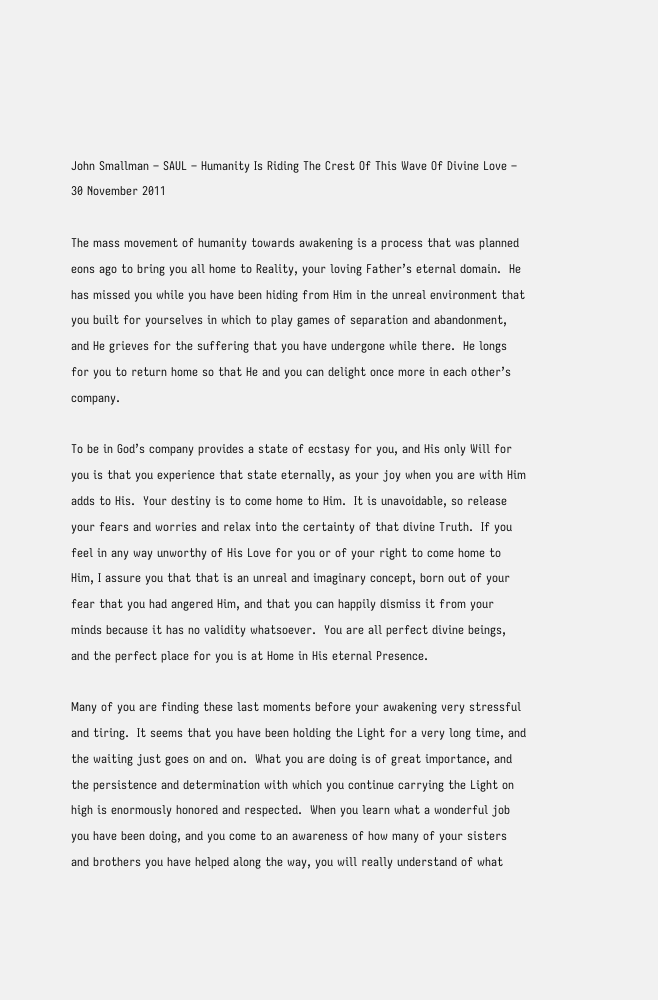John Smallman – SAUL – Humanity Is Riding The Crest Of This Wave Of Divine Love – 30 November 2011

The mass movement of humanity towards awakening is a process that was planned eons ago to bring you all home to Reality, your loving Father’s eternal domain.  He has missed you while you have been hiding from Him in the unreal environment that you built for yourselves in which to play games of separation and abandonment, and He grieves for the suffering that you have undergone while there.  He longs for you to return home so that He and you can delight once more in each other’s company.

To be in God’s company provides a state of ecstasy for you, and His only Will for you is that you experience that state eternally, as your joy when you are with Him adds to His.  Your destiny is to come home to Him.  It is unavoidable, so release your fears and worries and relax into the certainty of that divine Truth.  If you feel in any way unworthy of His Love for you or of your right to come home to Him, I assure you that that is an unreal and imaginary concept, born out of your fear that you had angered Him, and that you can happily dismiss it from your minds because it has no validity whatsoever.  You are all perfect divine beings, and the perfect place for you is at Home in His eternal Presence.

Many of you are finding these last moments before your awakening very stressful and tiring.  It seems that you have been holding the Light for a very long time, and the waiting just goes on and on.  What you are doing is of great importance, and the persistence and determination with which you continue carrying the Light on high is enormously honored and respected.  When you learn what a wonderful job you have been doing, and you come to an awareness of how many of your sisters and brothers you have helped along the way, you will really understand of what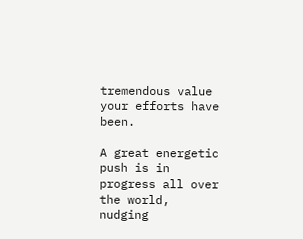tremendous value your efforts have been.

A great energetic push is in progress all over the world, nudging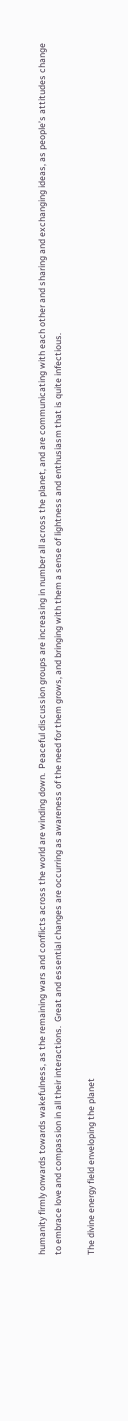humanity firmly onwards towards wakefulness, as the remaining wars and conflicts across the world are winding down.  Peaceful discussion groups are increasing in number all across the planet, and are communicating with each other and sharing and exchanging ideas, as people’s attitudes change to embrace love and compassion in all their interactions.  Great and essential changes are occurring as awareness of the need for them grows, and bringing with them a sense of lightness and enthusiasm that is quite infectious.

The divine energy field enveloping the planet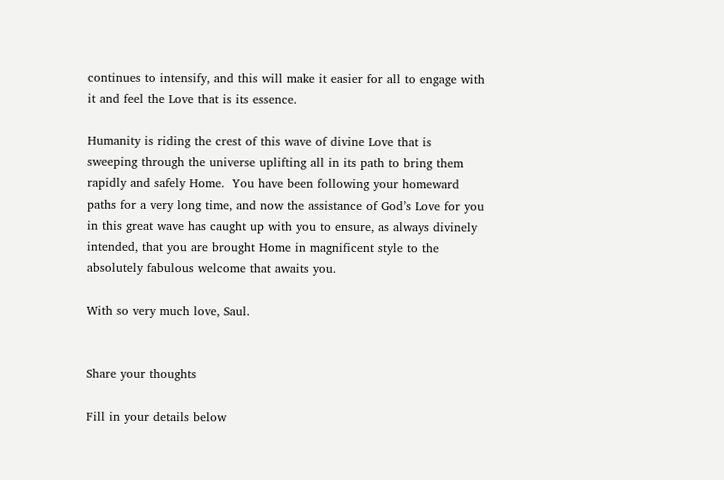continues to intensify, and this will make it easier for all to engage with it and feel the Love that is its essence.

Humanity is riding the crest of this wave of divine Love that is sweeping through the universe uplifting all in its path to bring them rapidly and safely Home.  You have been following your homeward paths for a very long time, and now the assistance of God’s Love for you in this great wave has caught up with you to ensure, as always divinely intended, that you are brought Home in magnificent style to the absolutely fabulous welcome that awaits you.

With so very much love, Saul.


Share your thoughts

Fill in your details below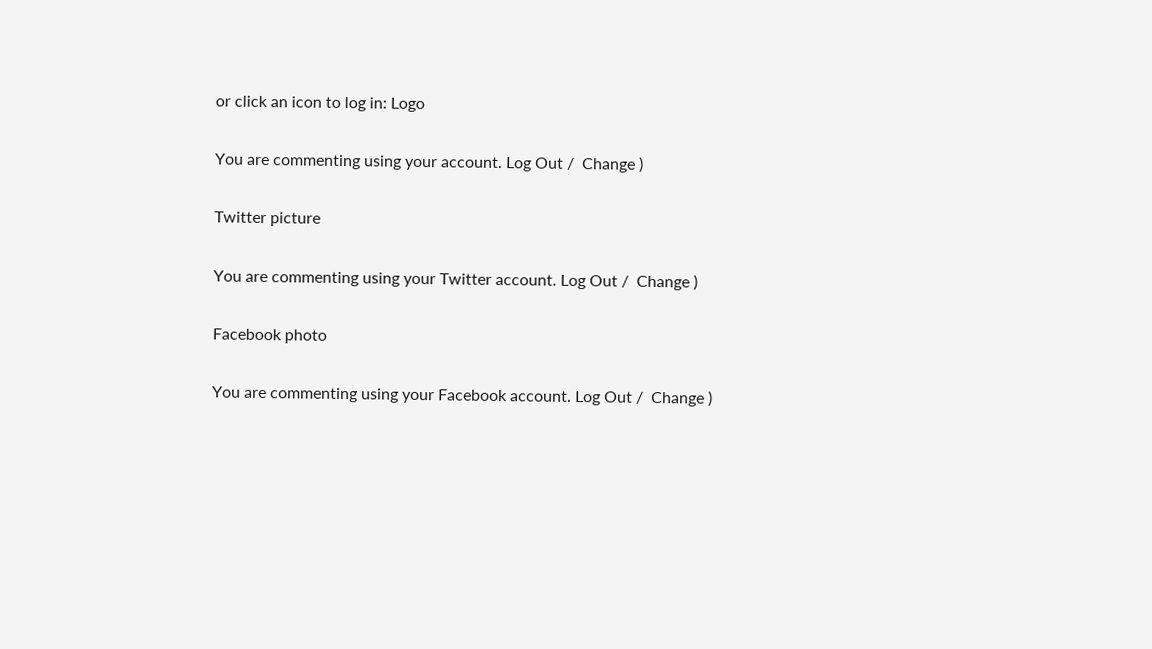or click an icon to log in: Logo

You are commenting using your account. Log Out /  Change )

Twitter picture

You are commenting using your Twitter account. Log Out /  Change )

Facebook photo

You are commenting using your Facebook account. Log Out /  Change )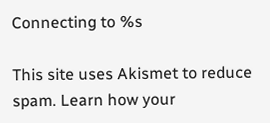Connecting to %s

This site uses Akismet to reduce spam. Learn how your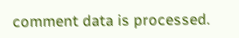comment data is processed.